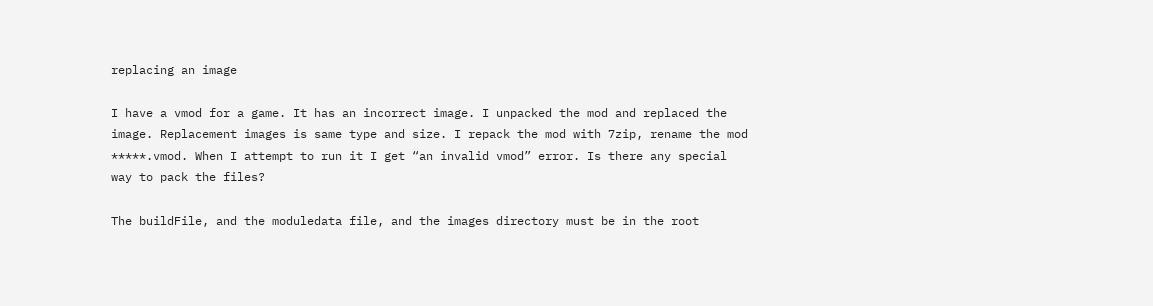replacing an image

I have a vmod for a game. It has an incorrect image. I unpacked the mod and replaced the image. Replacement images is same type and size. I repack the mod with 7zip, rename the mod *****.vmod. When I attempt to run it I get “an invalid vmod” error. Is there any special way to pack the files?

The buildFile, and the moduledata file, and the images directory must be in the root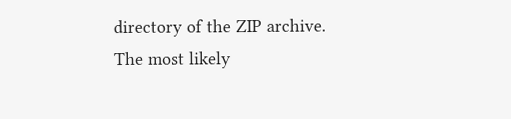directory of the ZIP archive. The most likely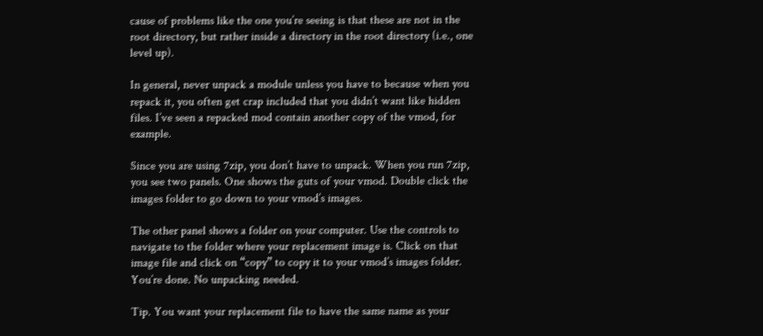cause of problems like the one you’re seeing is that these are not in the root directory, but rather inside a directory in the root directory (i.e., one level up).

In general, never unpack a module unless you have to because when you repack it, you often get crap included that you didn’t want like hidden files. I’ve seen a repacked mod contain another copy of the vmod, for example.

Since you are using 7zip, you don’t have to unpack. When you run 7zip, you see two panels. One shows the guts of your vmod. Double click the images folder to go down to your vmod’s images.

The other panel shows a folder on your computer. Use the controls to navigate to the folder where your replacement image is. Click on that image file and click on “copy” to copy it to your vmod’s images folder. You’re done. No unpacking needed.

Tip. You want your replacement file to have the same name as your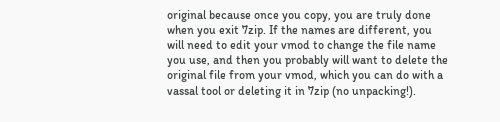original because once you copy, you are truly done when you exit 7zip. If the names are different, you will need to edit your vmod to change the file name you use, and then you probably will want to delete the original file from your vmod, which you can do with a vassal tool or deleting it in 7zip (no unpacking!).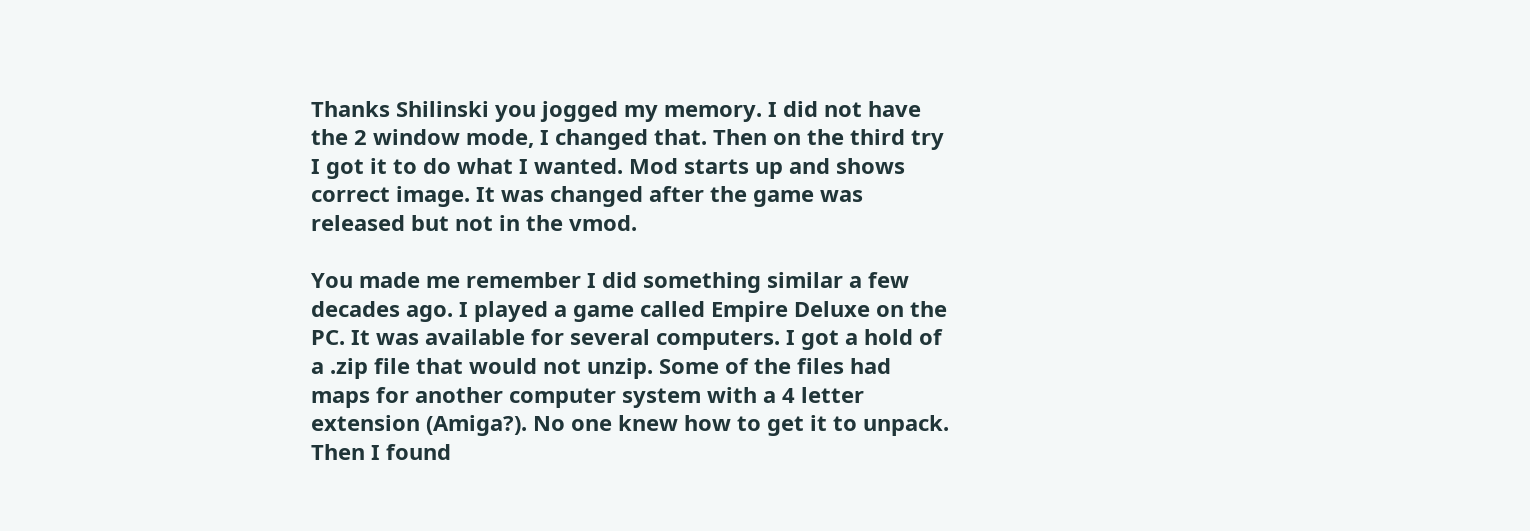Thanks Shilinski you jogged my memory. I did not have the 2 window mode, I changed that. Then on the third try I got it to do what I wanted. Mod starts up and shows correct image. It was changed after the game was released but not in the vmod.

You made me remember I did something similar a few decades ago. I played a game called Empire Deluxe on the PC. It was available for several computers. I got a hold of a .zip file that would not unzip. Some of the files had maps for another computer system with a 4 letter extension (Amiga?). No one knew how to get it to unpack. Then I found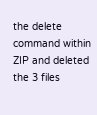the delete command within ZIP and deleted the 3 files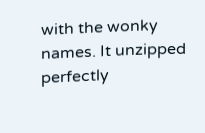with the wonky names. It unzipped perfectly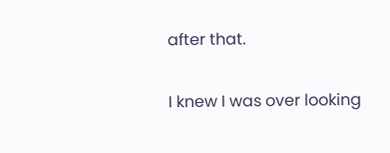after that.

I knew I was over looking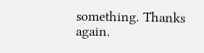something. Thanks again.